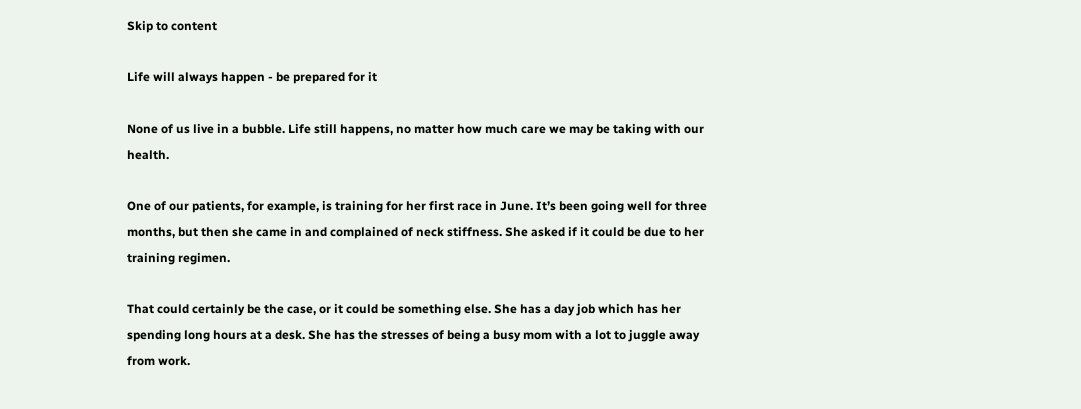Skip to content

Life will always happen - be prepared for it

None of us live in a bubble. Life still happens, no matter how much care we may be taking with our health.

One of our patients, for example, is training for her first race in June. It’s been going well for three months, but then she came in and complained of neck stiffness. She asked if it could be due to her training regimen.

That could certainly be the case, or it could be something else. She has a day job which has her spending long hours at a desk. She has the stresses of being a busy mom with a lot to juggle away from work.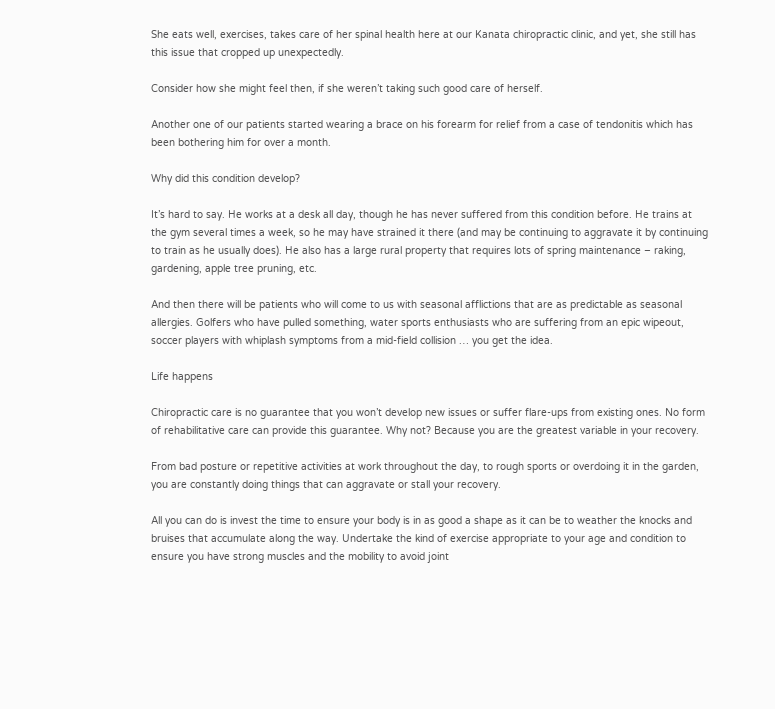She eats well, exercises, takes care of her spinal health here at our Kanata chiropractic clinic, and yet, she still has this issue that cropped up unexpectedly.

Consider how she might feel then, if she weren’t taking such good care of herself.

Another one of our patients started wearing a brace on his forearm for relief from a case of tendonitis which has been bothering him for over a month.

Why did this condition develop?

It’s hard to say. He works at a desk all day, though he has never suffered from this condition before. He trains at the gym several times a week, so he may have strained it there (and may be continuing to aggravate it by continuing to train as he usually does). He also has a large rural property that requires lots of spring maintenance – raking, gardening, apple tree pruning, etc.

And then there will be patients who will come to us with seasonal afflictions that are as predictable as seasonal allergies. Golfers who have pulled something, water sports enthusiasts who are suffering from an epic wipeout, soccer players with whiplash symptoms from a mid-field collision … you get the idea.

Life happens

Chiropractic care is no guarantee that you won’t develop new issues or suffer flare-ups from existing ones. No form of rehabilitative care can provide this guarantee. Why not? Because you are the greatest variable in your recovery.

From bad posture or repetitive activities at work throughout the day, to rough sports or overdoing it in the garden, you are constantly doing things that can aggravate or stall your recovery.

All you can do is invest the time to ensure your body is in as good a shape as it can be to weather the knocks and bruises that accumulate along the way. Undertake the kind of exercise appropriate to your age and condition to ensure you have strong muscles and the mobility to avoid joint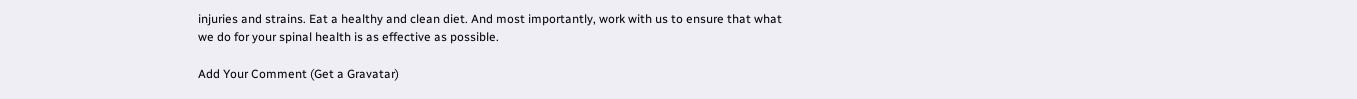injuries and strains. Eat a healthy and clean diet. And most importantly, work with us to ensure that what we do for your spinal health is as effective as possible.

Add Your Comment (Get a Gravatar)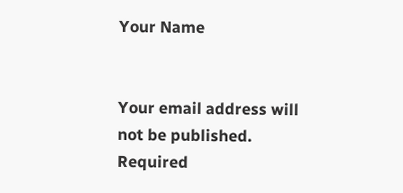Your Name


Your email address will not be published. Required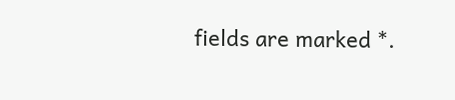fields are marked *.